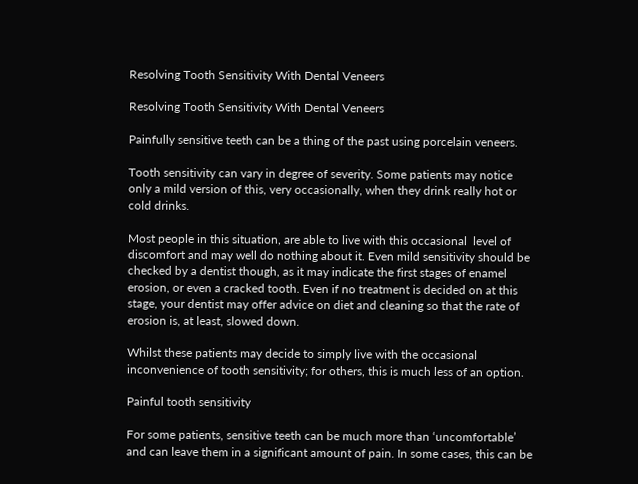Resolving Tooth Sensitivity With Dental Veneers

Resolving Tooth Sensitivity With Dental Veneers

Painfully sensitive teeth can be a thing of the past using porcelain veneers.

Tooth sensitivity can vary in degree of severity. Some patients may notice only a mild version of this, very occasionally, when they drink really hot or cold drinks.

Most people in this situation, are able to live with this occasional  level of discomfort and may well do nothing about it. Even mild sensitivity should be checked by a dentist though, as it may indicate the first stages of enamel erosion, or even a cracked tooth. Even if no treatment is decided on at this stage, your dentist may offer advice on diet and cleaning so that the rate of erosion is, at least, slowed down.

Whilst these patients may decide to simply live with the occasional inconvenience of tooth sensitivity; for others, this is much less of an option.

Painful tooth sensitivity

For some patients, sensitive teeth can be much more than ‘uncomfortable’ and can leave them in a significant amount of pain. In some cases, this can be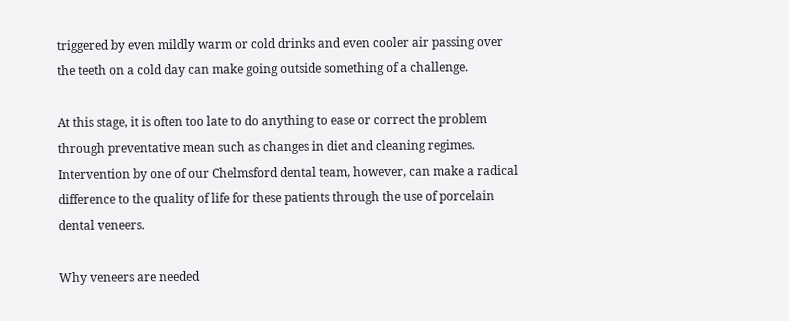triggered by even mildly warm or cold drinks and even cooler air passing over the teeth on a cold day can make going outside something of a challenge.

At this stage, it is often too late to do anything to ease or correct the problem through preventative mean such as changes in diet and cleaning regimes. Intervention by one of our Chelmsford dental team, however, can make a radical difference to the quality of life for these patients through the use of porcelain dental veneers.

Why veneers are needed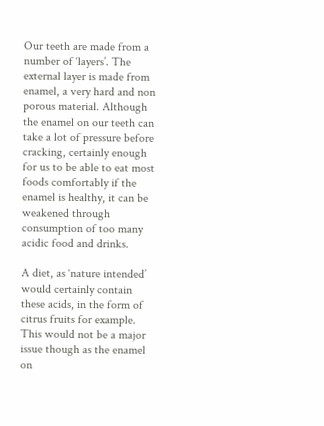Our teeth are made from a number of ‘layers’. The external layer is made from enamel, a very hard and non porous material. Although the enamel on our teeth can take a lot of pressure before cracking, certainly enough for us to be able to eat most foods comfortably if the enamel is healthy, it can be weakened through consumption of too many acidic food and drinks.

A diet, as ‘nature intended’ would certainly contain these acids, in the form of citrus fruits for example. This would not be a major issue though as the enamel on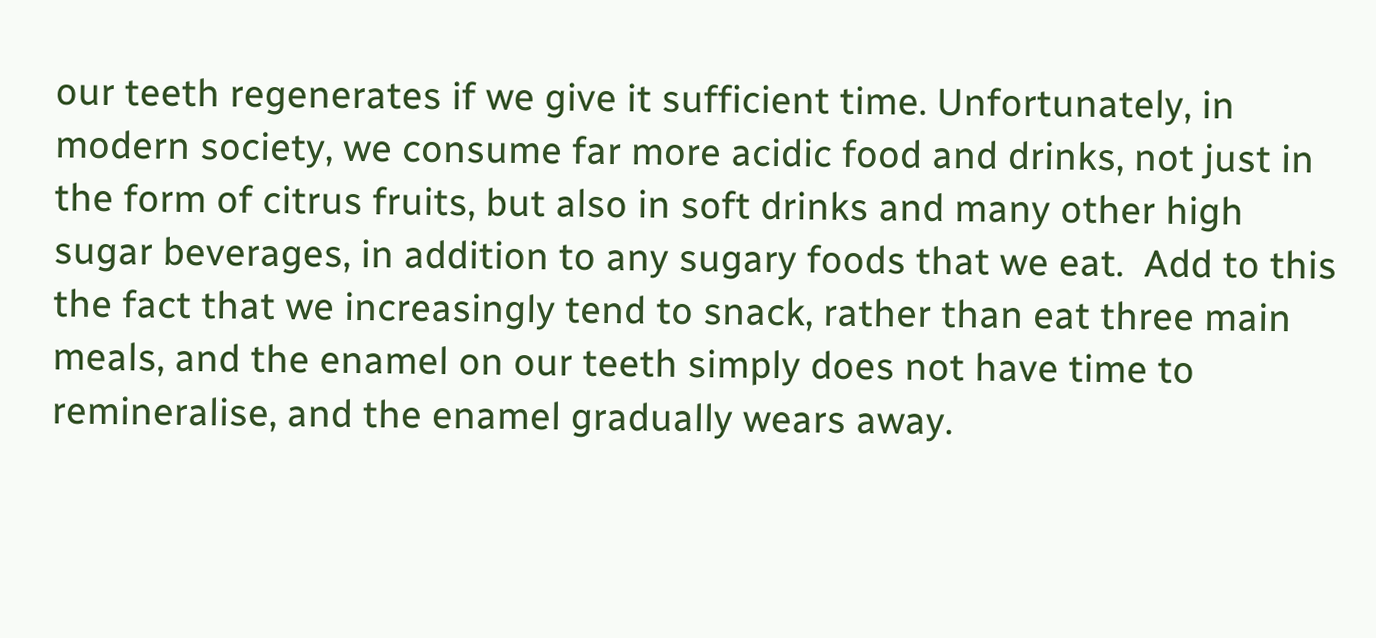our teeth regenerates if we give it sufficient time. Unfortunately, in modern society, we consume far more acidic food and drinks, not just in the form of citrus fruits, but also in soft drinks and many other high sugar beverages, in addition to any sugary foods that we eat.  Add to this the fact that we increasingly tend to snack, rather than eat three main meals, and the enamel on our teeth simply does not have time to remineralise, and the enamel gradually wears away.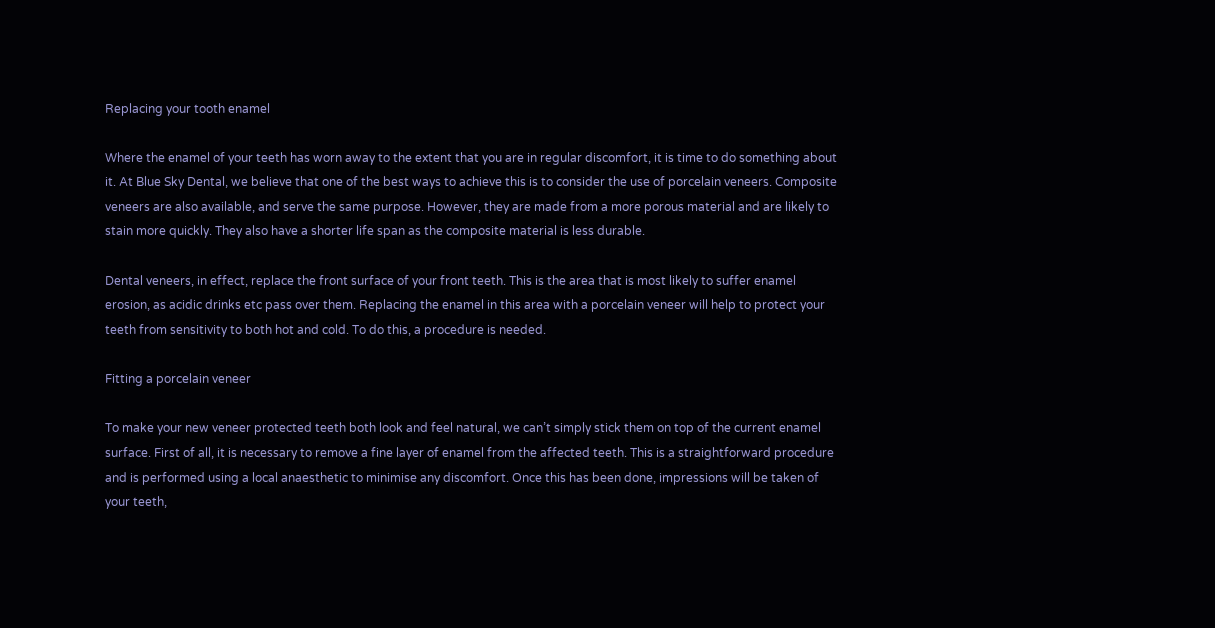Replacing your tooth enamel

Where the enamel of your teeth has worn away to the extent that you are in regular discomfort, it is time to do something about it. At Blue Sky Dental, we believe that one of the best ways to achieve this is to consider the use of porcelain veneers. Composite veneers are also available, and serve the same purpose. However, they are made from a more porous material and are likely to stain more quickly. They also have a shorter life span as the composite material is less durable.

Dental veneers, in effect, replace the front surface of your front teeth. This is the area that is most likely to suffer enamel erosion, as acidic drinks etc pass over them. Replacing the enamel in this area with a porcelain veneer will help to protect your teeth from sensitivity to both hot and cold. To do this, a procedure is needed.

Fitting a porcelain veneer

To make your new veneer protected teeth both look and feel natural, we can’t simply stick them on top of the current enamel surface. First of all, it is necessary to remove a fine layer of enamel from the affected teeth. This is a straightforward procedure and is performed using a local anaesthetic to minimise any discomfort. Once this has been done, impressions will be taken of your teeth,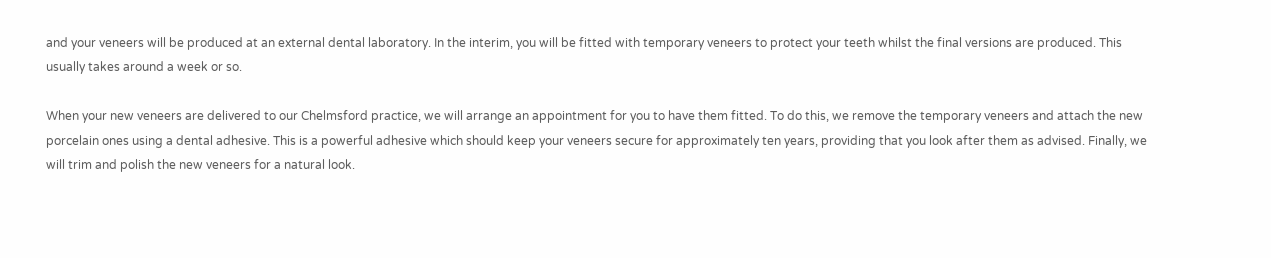and your veneers will be produced at an external dental laboratory. In the interim, you will be fitted with temporary veneers to protect your teeth whilst the final versions are produced. This usually takes around a week or so.

When your new veneers are delivered to our Chelmsford practice, we will arrange an appointment for you to have them fitted. To do this, we remove the temporary veneers and attach the new porcelain ones using a dental adhesive. This is a powerful adhesive which should keep your veneers secure for approximately ten years, providing that you look after them as advised. Finally, we will trim and polish the new veneers for a natural look.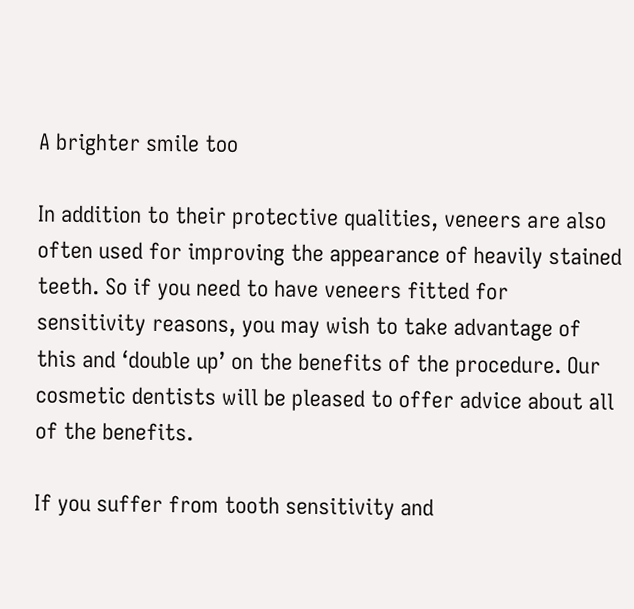A brighter smile too

In addition to their protective qualities, veneers are also often used for improving the appearance of heavily stained teeth. So if you need to have veneers fitted for sensitivity reasons, you may wish to take advantage of this and ‘double up’ on the benefits of the procedure. Our cosmetic dentists will be pleased to offer advice about all of the benefits.

If you suffer from tooth sensitivity and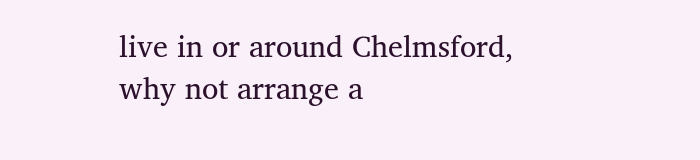live in or around Chelmsford, why not arrange a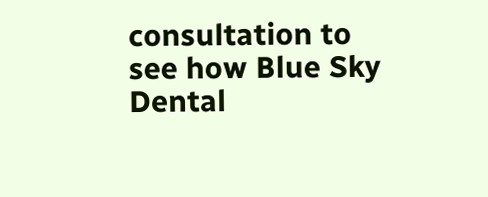consultation to see how Blue Sky Dental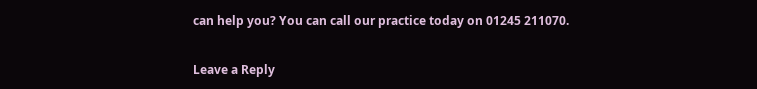can help you? You can call our practice today on 01245 211070.

Leave a Reply